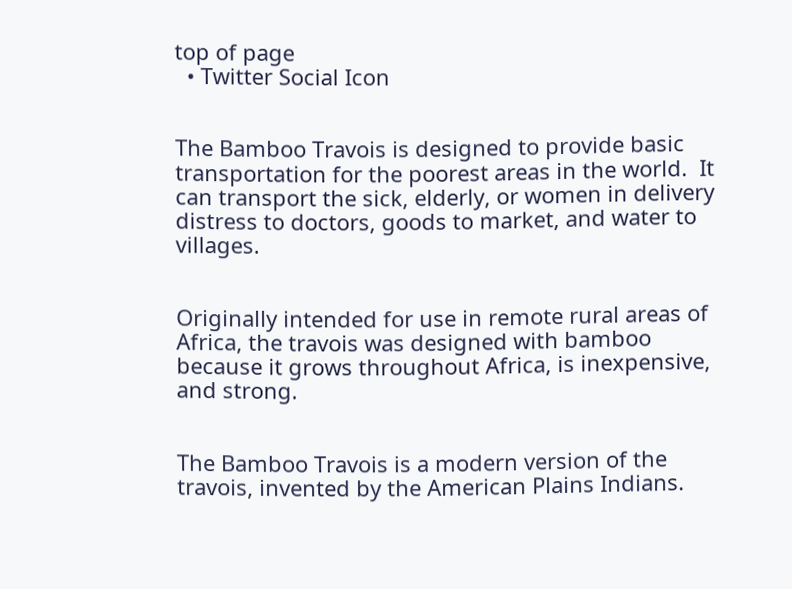top of page
  • Twitter Social Icon


The Bamboo Travois is designed to provide basic transportation for the poorest areas in the world.  It can transport the sick, elderly, or women in delivery distress to doctors, goods to market, and water to villages.


Originally intended for use in remote rural areas of Africa, the travois was designed with bamboo because it grows throughout Africa, is inexpensive, and strong.


The Bamboo Travois is a modern version of the travois, invented by the American Plains Indians.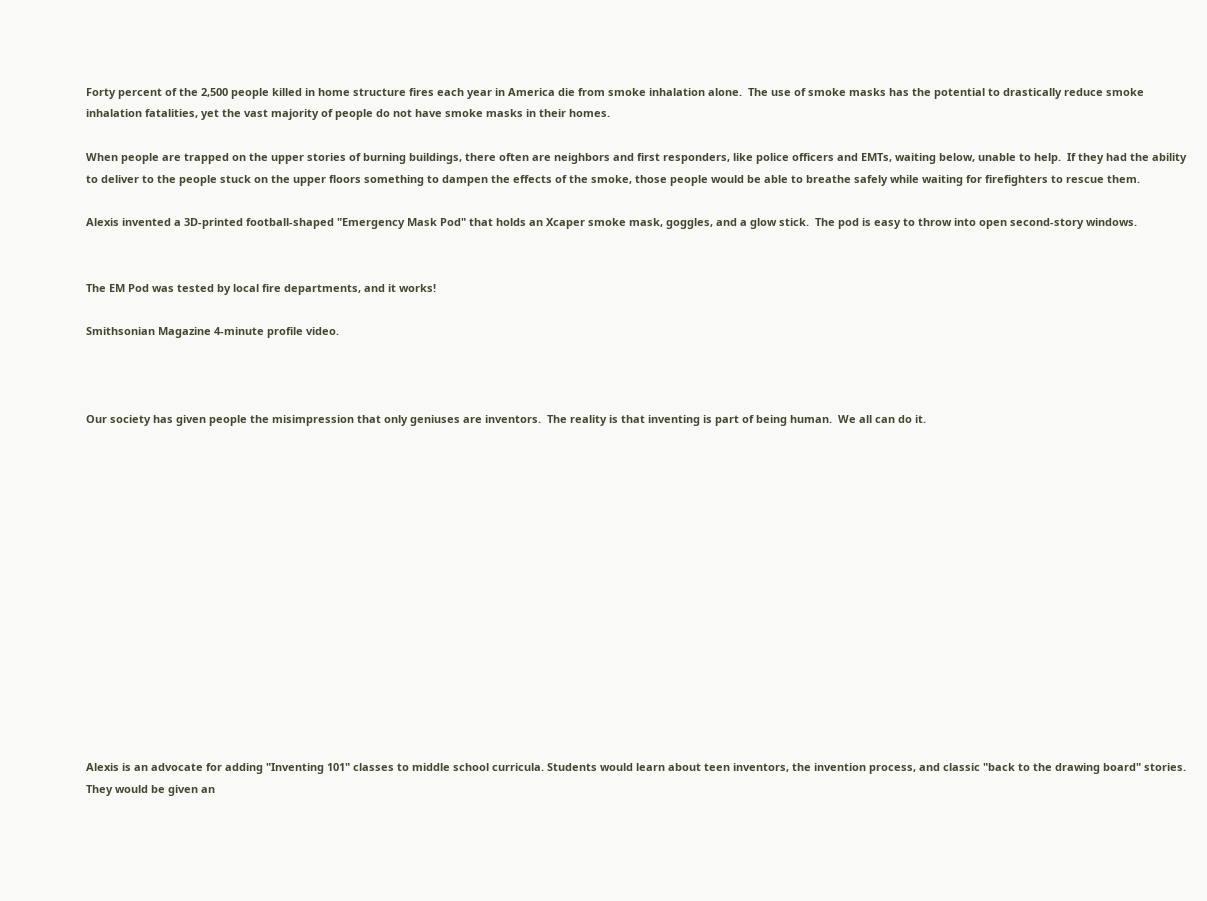Forty percent of the 2,500 people killed in home structure fires each year in America die from smoke inhalation alone.  The use of smoke masks has the potential to drastically reduce smoke inhalation fatalities, yet the vast majority of people do not have smoke masks in their homes.

When people are trapped on the upper stories of burning buildings, there often are neighbors and first responders, like police officers and EMTs, waiting below, unable to help.  If they had the ability to deliver to the people stuck on the upper floors something to dampen the effects of the smoke, those people would be able to breathe safely while waiting for firefighters to rescue them.

Alexis invented a 3D-printed football-shaped "Emergency Mask Pod" that holds an Xcaper smoke mask, goggles, and a glow stick.  The pod is easy to throw into open second-story windows.


The EM Pod was tested by local fire departments, and it works!

Smithsonian Magazine 4-minute profile video.



Our society has given people the misimpression that only geniuses are inventors.  The reality is that inventing is part of being human.  We all can do it.















Alexis is an advocate for adding "Inventing 101" classes to middle school curricula. Students would learn about teen inventors, the invention process, and classic "back to the drawing board" stories.  They would be given an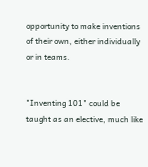opportunity to make inventions of their own, either individually or in teams.


"Inventing 101" could be taught as an elective, much like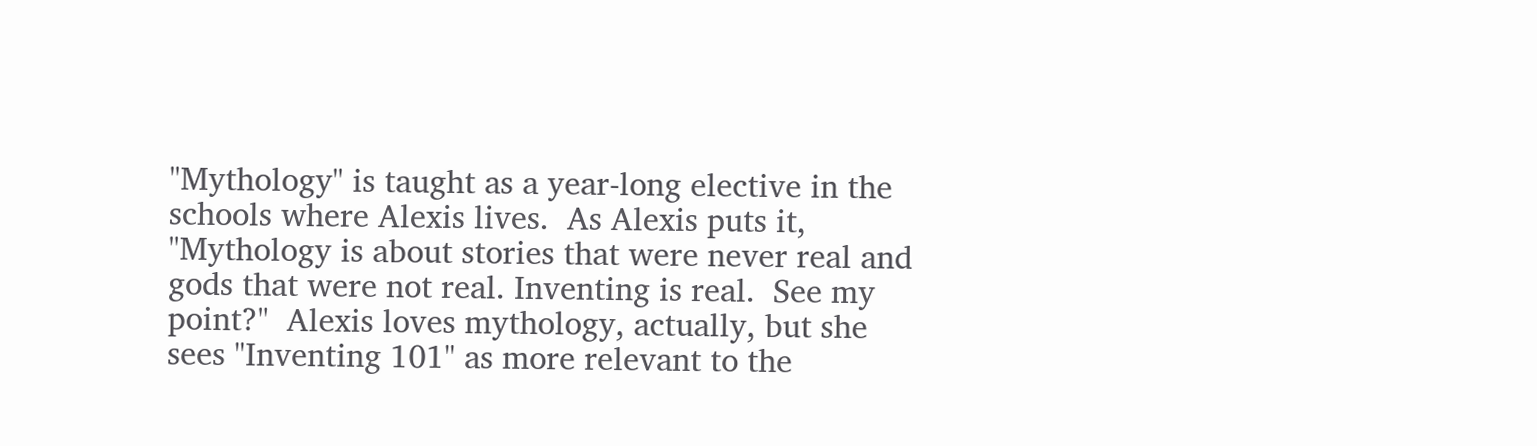"Mythology" is taught as a year-long elective in the schools where Alexis lives.  As Alexis puts it, "Mythology is about stories that were never real and gods that were not real. Inventing is real.  See my point?"  Alexis loves mythology, actually, but she sees "Inventing 101" as more relevant to the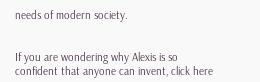needs of modern society.


If you are wondering why Alexis is so confident that anyone can invent, click here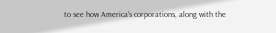to see how America's corporations, along with the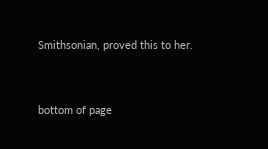Smithsonian, proved this to her.



bottom of page